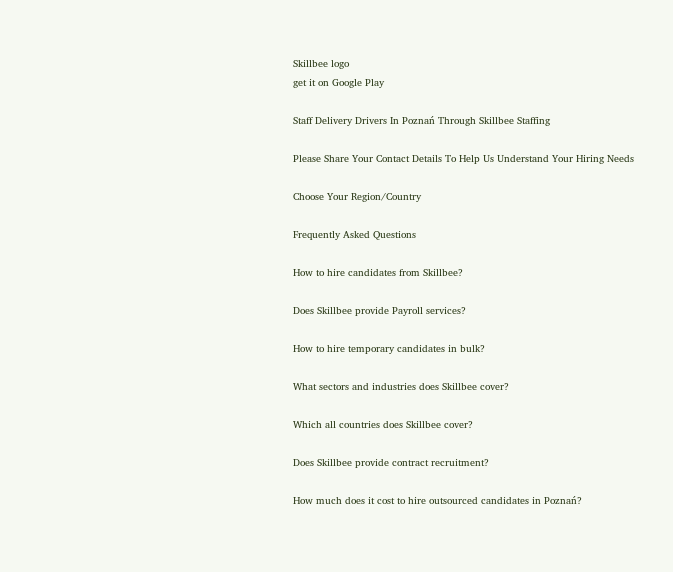Skillbee logo
get it on Google Play

Staff Delivery Drivers In Poznań Through Skillbee Staffing

Please Share Your Contact Details To Help Us Understand Your Hiring Needs

Choose Your Region/Country

Frequently Asked Questions

How to hire candidates from Skillbee?

Does Skillbee provide Payroll services?

How to hire temporary candidates in bulk?

What sectors and industries does Skillbee cover?

Which all countries does Skillbee cover?

Does Skillbee provide contract recruitment?

How much does it cost to hire outsourced candidates in Poznań?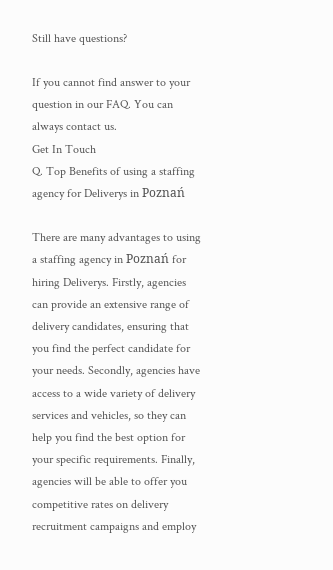Still have questions?

If you cannot find answer to your question in our FAQ. You can always contact us.
Get In Touch
Q. Top Benefits of using a staffing agency for Deliverys in Poznań

There are many advantages to using a staffing agency in Poznań for hiring Deliverys. Firstly, agencies can provide an extensive range of delivery candidates, ensuring that you find the perfect candidate for your needs. Secondly, agencies have access to a wide variety of delivery services and vehicles, so they can help you find the best option for your specific requirements. Finally, agencies will be able to offer you competitive rates on delivery recruitment campaigns and employ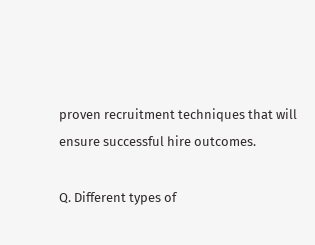proven recruitment techniques that will ensure successful hire outcomes.

Q. Different types of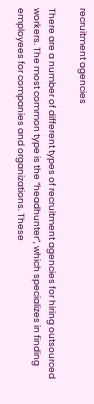recruitment agencies

There are a number of different types of recruitment agencies for hiring outsourced workers. The most common type is the “headhunter”, which specializes in finding employees for companies and organizations. These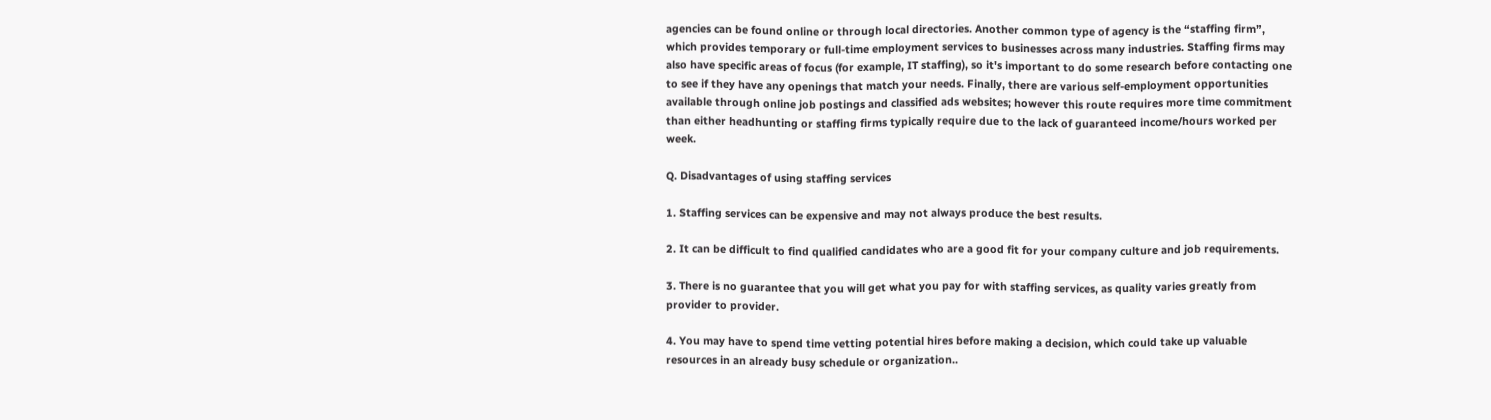agencies can be found online or through local directories. Another common type of agency is the “staffing firm”, which provides temporary or full-time employment services to businesses across many industries. Staffing firms may also have specific areas of focus (for example, IT staffing), so it's important to do some research before contacting one to see if they have any openings that match your needs. Finally, there are various self-employment opportunities available through online job postings and classified ads websites; however this route requires more time commitment than either headhunting or staffing firms typically require due to the lack of guaranteed income/hours worked per week.

Q. Disadvantages of using staffing services

1. Staffing services can be expensive and may not always produce the best results.

2. It can be difficult to find qualified candidates who are a good fit for your company culture and job requirements.

3. There is no guarantee that you will get what you pay for with staffing services, as quality varies greatly from provider to provider.

4. You may have to spend time vetting potential hires before making a decision, which could take up valuable resources in an already busy schedule or organization..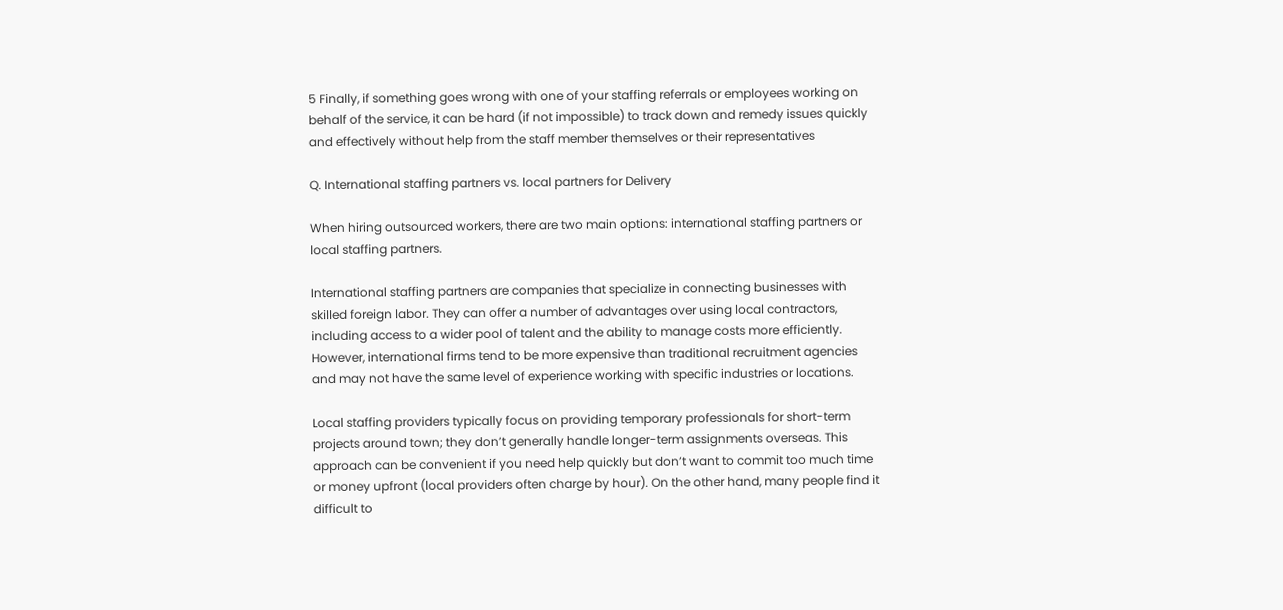5 Finally, if something goes wrong with one of your staffing referrals or employees working on behalf of the service, it can be hard (if not impossible) to track down and remedy issues quickly and effectively without help from the staff member themselves or their representatives

Q. International staffing partners vs. local partners for Delivery

When hiring outsourced workers, there are two main options: international staffing partners or local staffing partners.

International staffing partners are companies that specialize in connecting businesses with skilled foreign labor. They can offer a number of advantages over using local contractors, including access to a wider pool of talent and the ability to manage costs more efficiently. However, international firms tend to be more expensive than traditional recruitment agencies and may not have the same level of experience working with specific industries or locations.

Local staffing providers typically focus on providing temporary professionals for short-term projects around town; they don’t generally handle longer-term assignments overseas. This approach can be convenient if you need help quickly but don’t want to commit too much time or money upfront (local providers often charge by hour). On the other hand, many people find it difficult to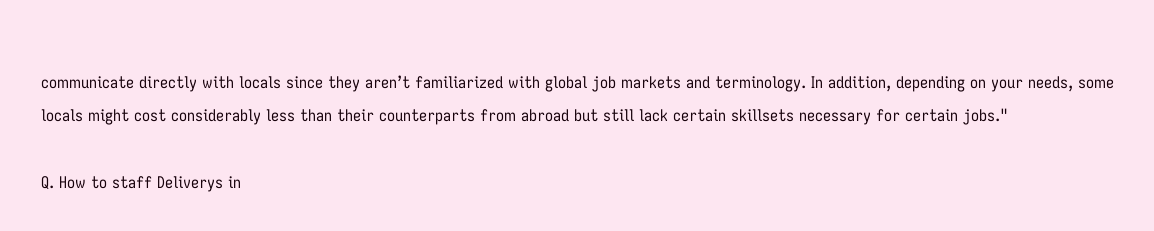communicate directly with locals since they aren’t familiarized with global job markets and terminology. In addition, depending on your needs, some locals might cost considerably less than their counterparts from abroad but still lack certain skillsets necessary for certain jobs."

Q. How to staff Deliverys in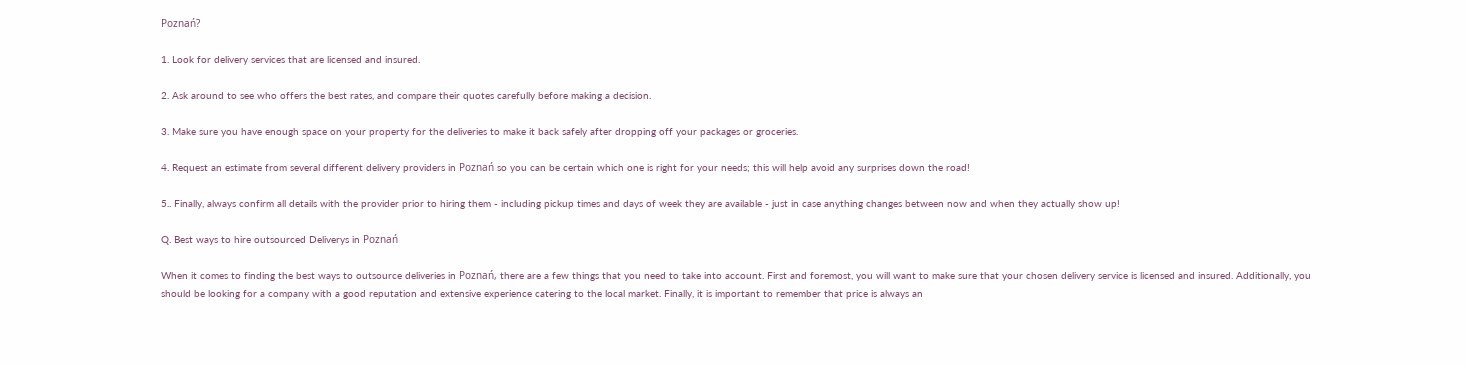Poznań?

1. Look for delivery services that are licensed and insured.

2. Ask around to see who offers the best rates, and compare their quotes carefully before making a decision.

3. Make sure you have enough space on your property for the deliveries to make it back safely after dropping off your packages or groceries.

4. Request an estimate from several different delivery providers in Poznań so you can be certain which one is right for your needs; this will help avoid any surprises down the road!

5.. Finally, always confirm all details with the provider prior to hiring them - including pickup times and days of week they are available - just in case anything changes between now and when they actually show up!

Q. Best ways to hire outsourced Deliverys in Poznań

When it comes to finding the best ways to outsource deliveries in Poznań, there are a few things that you need to take into account. First and foremost, you will want to make sure that your chosen delivery service is licensed and insured. Additionally, you should be looking for a company with a good reputation and extensive experience catering to the local market. Finally, it is important to remember that price is always an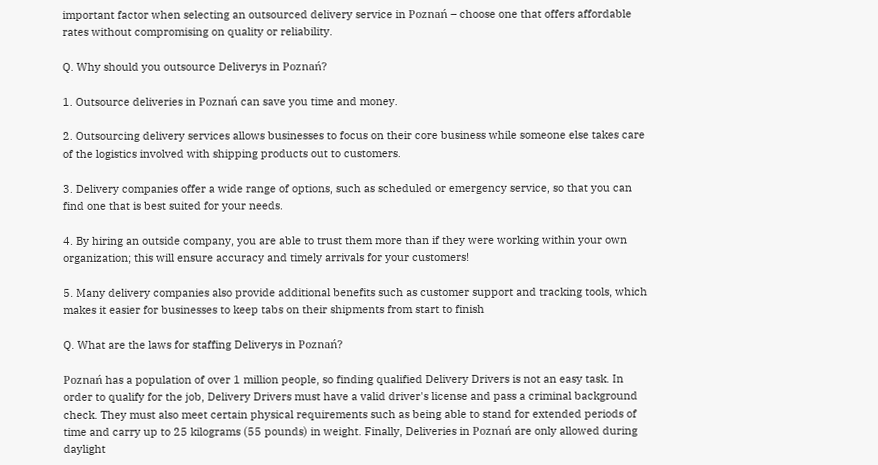important factor when selecting an outsourced delivery service in Poznań – choose one that offers affordable rates without compromising on quality or reliability.

Q. Why should you outsource Deliverys in Poznań?

1. Outsource deliveries in Poznań can save you time and money.

2. Outsourcing delivery services allows businesses to focus on their core business while someone else takes care of the logistics involved with shipping products out to customers.

3. Delivery companies offer a wide range of options, such as scheduled or emergency service, so that you can find one that is best suited for your needs.

4. By hiring an outside company, you are able to trust them more than if they were working within your own organization; this will ensure accuracy and timely arrivals for your customers!

5. Many delivery companies also provide additional benefits such as customer support and tracking tools, which makes it easier for businesses to keep tabs on their shipments from start to finish

Q. What are the laws for staffing Deliverys in Poznań?

Poznań has a population of over 1 million people, so finding qualified Delivery Drivers is not an easy task. In order to qualify for the job, Delivery Drivers must have a valid driver's license and pass a criminal background check. They must also meet certain physical requirements such as being able to stand for extended periods of time and carry up to 25 kilograms (55 pounds) in weight. Finally, Deliveries in Poznań are only allowed during daylight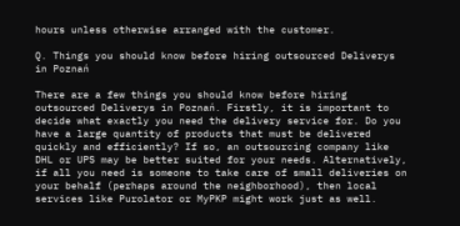hours unless otherwise arranged with the customer.

Q. Things you should know before hiring outsourced Deliverys in Poznań

There are a few things you should know before hiring outsourced Deliverys in Poznań. Firstly, it is important to decide what exactly you need the delivery service for. Do you have a large quantity of products that must be delivered quickly and efficiently? If so, an outsourcing company like DHL or UPS may be better suited for your needs. Alternatively, if all you need is someone to take care of small deliveries on your behalf (perhaps around the neighborhood), then local services like Purolator or MyPKP might work just as well.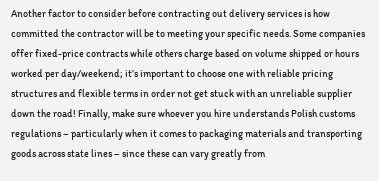Another factor to consider before contracting out delivery services is how committed the contractor will be to meeting your specific needs. Some companies offer fixed-price contracts while others charge based on volume shipped or hours worked per day/weekend; it’s important to choose one with reliable pricing structures and flexible terms in order not get stuck with an unreliable supplier down the road! Finally, make sure whoever you hire understands Polish customs regulations – particularly when it comes to packaging materials and transporting goods across state lines – since these can vary greatly from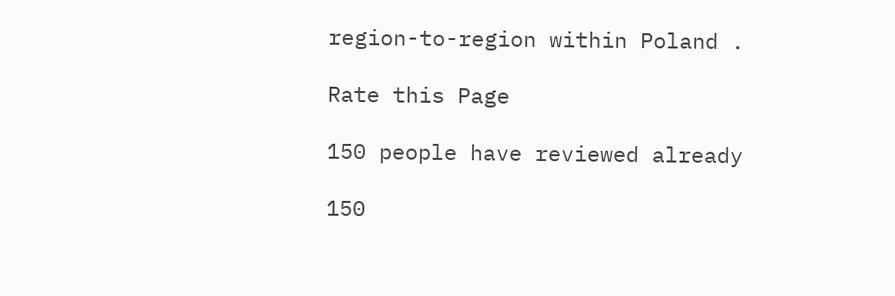region-to-region within Poland .

Rate this Page

150 people have reviewed already

150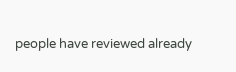people have reviewed already